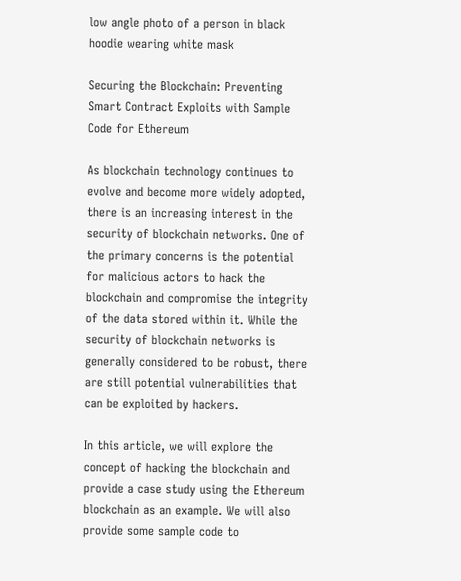low angle photo of a person in black hoodie wearing white mask

Securing the Blockchain: Preventing Smart Contract Exploits with Sample Code for Ethereum

As blockchain technology continues to evolve and become more widely adopted, there is an increasing interest in the security of blockchain networks. One of the primary concerns is the potential for malicious actors to hack the blockchain and compromise the integrity of the data stored within it. While the security of blockchain networks is generally considered to be robust, there are still potential vulnerabilities that can be exploited by hackers.

In this article, we will explore the concept of hacking the blockchain and provide a case study using the Ethereum blockchain as an example. We will also provide some sample code to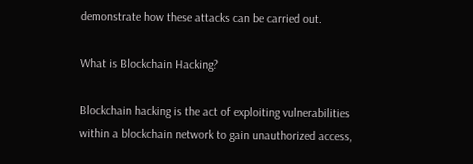demonstrate how these attacks can be carried out.

What is Blockchain Hacking?

Blockchain hacking is the act of exploiting vulnerabilities within a blockchain network to gain unauthorized access,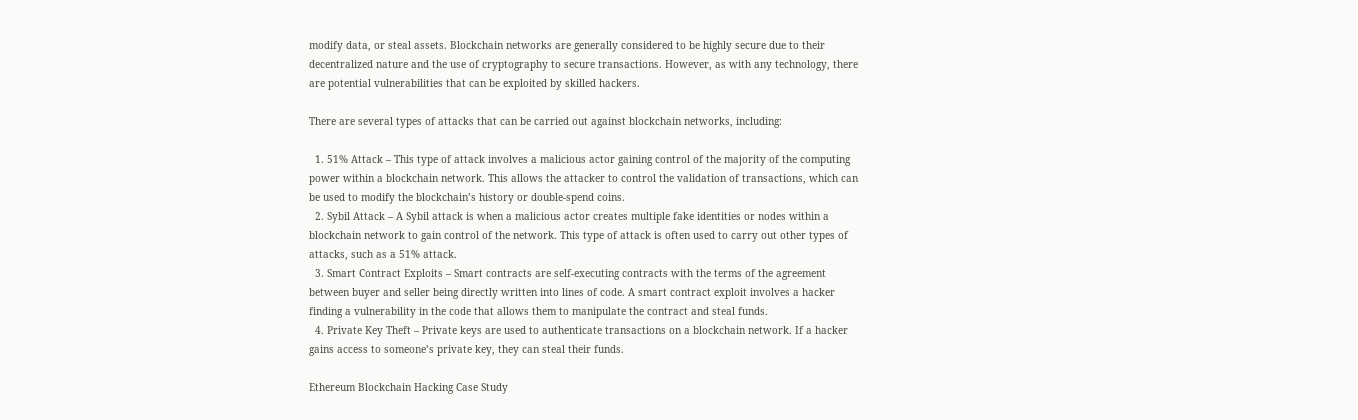modify data, or steal assets. Blockchain networks are generally considered to be highly secure due to their decentralized nature and the use of cryptography to secure transactions. However, as with any technology, there are potential vulnerabilities that can be exploited by skilled hackers.

There are several types of attacks that can be carried out against blockchain networks, including:

  1. 51% Attack – This type of attack involves a malicious actor gaining control of the majority of the computing power within a blockchain network. This allows the attacker to control the validation of transactions, which can be used to modify the blockchain’s history or double-spend coins.
  2. Sybil Attack – A Sybil attack is when a malicious actor creates multiple fake identities or nodes within a blockchain network to gain control of the network. This type of attack is often used to carry out other types of attacks, such as a 51% attack.
  3. Smart Contract Exploits – Smart contracts are self-executing contracts with the terms of the agreement between buyer and seller being directly written into lines of code. A smart contract exploit involves a hacker finding a vulnerability in the code that allows them to manipulate the contract and steal funds.
  4. Private Key Theft – Private keys are used to authenticate transactions on a blockchain network. If a hacker gains access to someone’s private key, they can steal their funds.

Ethereum Blockchain Hacking Case Study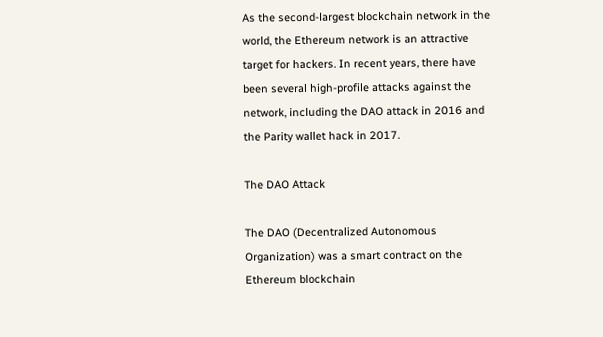As the second-largest blockchain network in the world, the Ethereum network is an attractive target for hackers. In recent years, there have been several high-profile attacks against the network, including the DAO attack in 2016 and the Parity wallet hack in 2017.

The DAO Attack

The DAO (Decentralized Autonomous Organization) was a smart contract on the Ethereum blockchain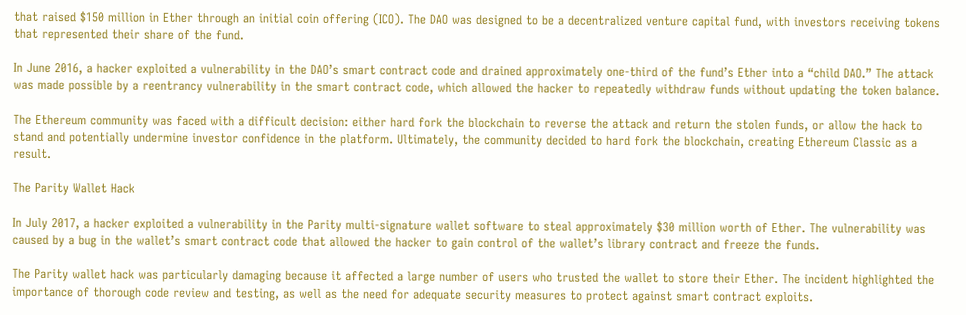that raised $150 million in Ether through an initial coin offering (ICO). The DAO was designed to be a decentralized venture capital fund, with investors receiving tokens that represented their share of the fund.

In June 2016, a hacker exploited a vulnerability in the DAO’s smart contract code and drained approximately one-third of the fund’s Ether into a “child DAO.” The attack was made possible by a reentrancy vulnerability in the smart contract code, which allowed the hacker to repeatedly withdraw funds without updating the token balance.

The Ethereum community was faced with a difficult decision: either hard fork the blockchain to reverse the attack and return the stolen funds, or allow the hack to stand and potentially undermine investor confidence in the platform. Ultimately, the community decided to hard fork the blockchain, creating Ethereum Classic as a result.

The Parity Wallet Hack

In July 2017, a hacker exploited a vulnerability in the Parity multi-signature wallet software to steal approximately $30 million worth of Ether. The vulnerability was caused by a bug in the wallet’s smart contract code that allowed the hacker to gain control of the wallet’s library contract and freeze the funds.

The Parity wallet hack was particularly damaging because it affected a large number of users who trusted the wallet to store their Ether. The incident highlighted the importance of thorough code review and testing, as well as the need for adequate security measures to protect against smart contract exploits.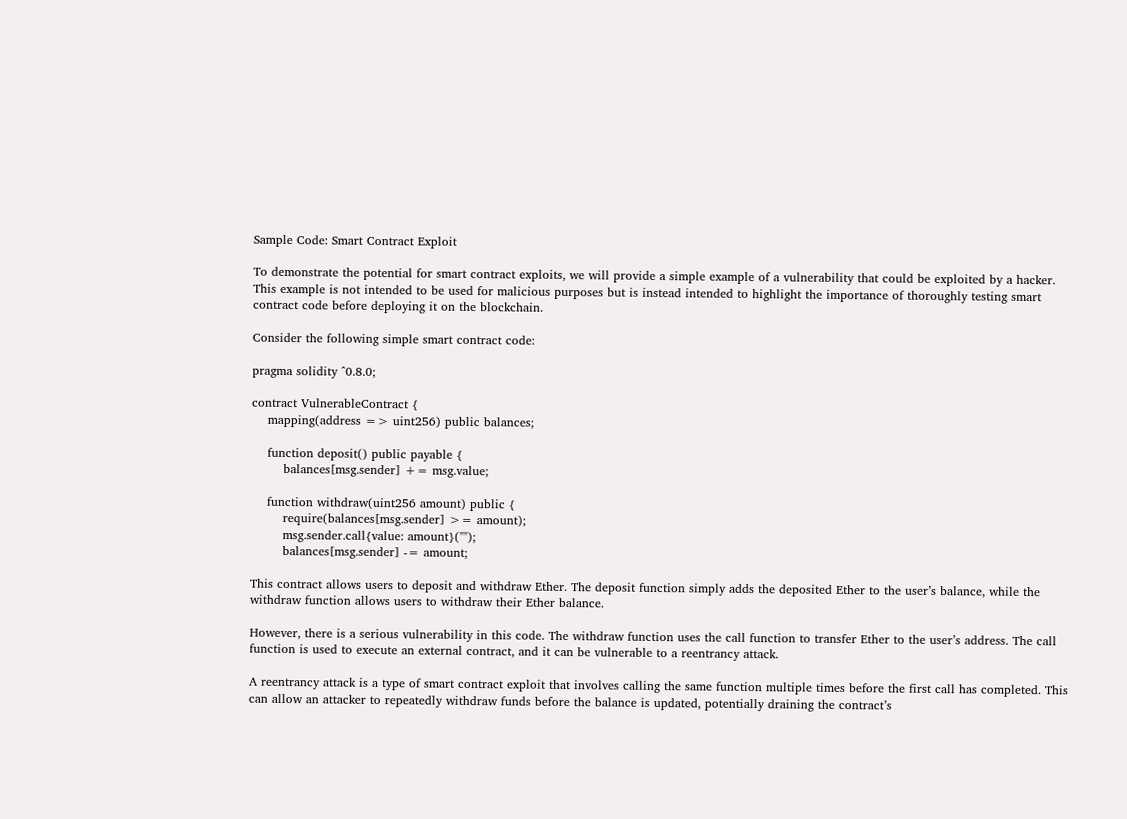Sample Code: Smart Contract Exploit

To demonstrate the potential for smart contract exploits, we will provide a simple example of a vulnerability that could be exploited by a hacker. This example is not intended to be used for malicious purposes but is instead intended to highlight the importance of thoroughly testing smart contract code before deploying it on the blockchain.

Consider the following simple smart contract code:

pragma solidity ^0.8.0;

contract VulnerableContract {
    mapping(address => uint256) public balances;

    function deposit() public payable {
        balances[msg.sender] += msg.value;

    function withdraw(uint256 amount) public {
        require(balances[msg.sender] >= amount);
        msg.sender.call{value: amount}("");
        balances[msg.sender] -= amount;

This contract allows users to deposit and withdraw Ether. The deposit function simply adds the deposited Ether to the user’s balance, while the withdraw function allows users to withdraw their Ether balance.

However, there is a serious vulnerability in this code. The withdraw function uses the call function to transfer Ether to the user’s address. The call function is used to execute an external contract, and it can be vulnerable to a reentrancy attack.

A reentrancy attack is a type of smart contract exploit that involves calling the same function multiple times before the first call has completed. This can allow an attacker to repeatedly withdraw funds before the balance is updated, potentially draining the contract’s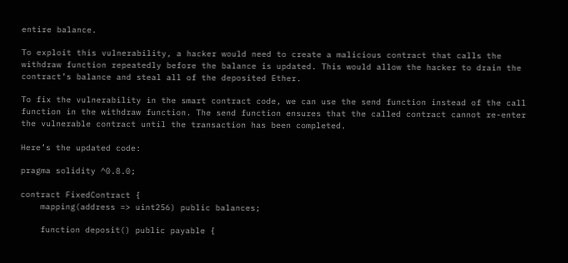entire balance.

To exploit this vulnerability, a hacker would need to create a malicious contract that calls the withdraw function repeatedly before the balance is updated. This would allow the hacker to drain the contract’s balance and steal all of the deposited Ether.

To fix the vulnerability in the smart contract code, we can use the send function instead of the call function in the withdraw function. The send function ensures that the called contract cannot re-enter the vulnerable contract until the transaction has been completed.

Here’s the updated code:

pragma solidity ^0.8.0;

contract FixedContract {
    mapping(address => uint256) public balances;

    function deposit() public payable {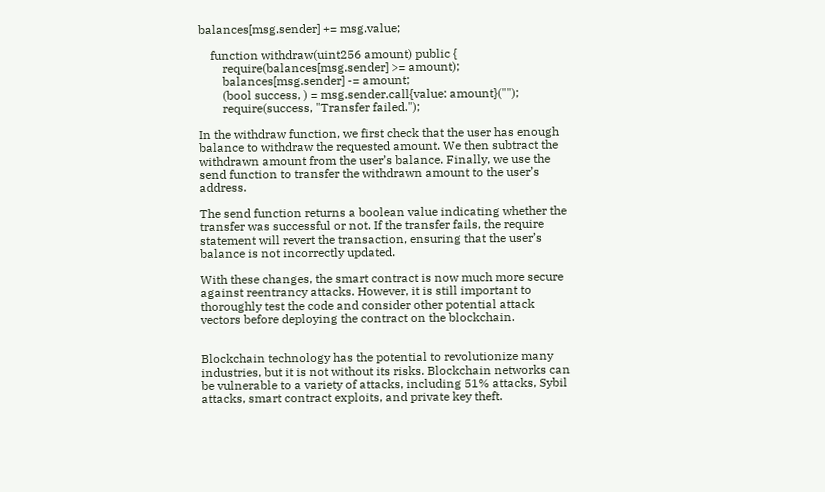balances[msg.sender] += msg.value;

    function withdraw(uint256 amount) public {
        require(balances[msg.sender] >= amount);
        balances[msg.sender] -= amount;
        (bool success, ) = msg.sender.call{value: amount}("");
        require(success, "Transfer failed.");

In the withdraw function, we first check that the user has enough balance to withdraw the requested amount. We then subtract the withdrawn amount from the user’s balance. Finally, we use the send function to transfer the withdrawn amount to the user’s address.

The send function returns a boolean value indicating whether the transfer was successful or not. If the transfer fails, the require statement will revert the transaction, ensuring that the user’s balance is not incorrectly updated.

With these changes, the smart contract is now much more secure against reentrancy attacks. However, it is still important to thoroughly test the code and consider other potential attack vectors before deploying the contract on the blockchain.


Blockchain technology has the potential to revolutionize many industries, but it is not without its risks. Blockchain networks can be vulnerable to a variety of attacks, including 51% attacks, Sybil attacks, smart contract exploits, and private key theft.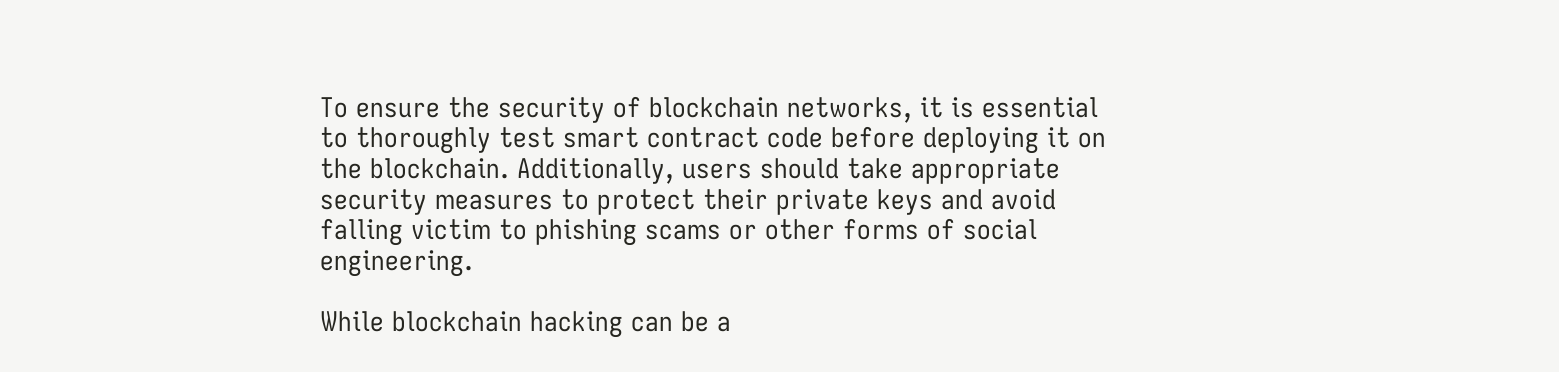To ensure the security of blockchain networks, it is essential to thoroughly test smart contract code before deploying it on the blockchain. Additionally, users should take appropriate security measures to protect their private keys and avoid falling victim to phishing scams or other forms of social engineering.

While blockchain hacking can be a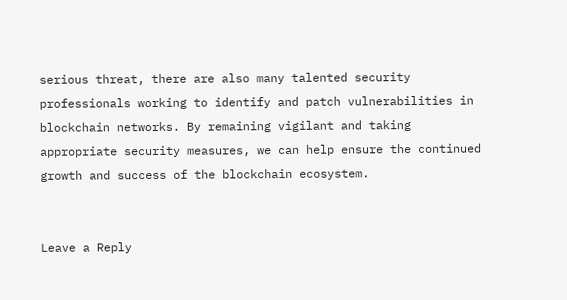serious threat, there are also many talented security professionals working to identify and patch vulnerabilities in blockchain networks. By remaining vigilant and taking appropriate security measures, we can help ensure the continued growth and success of the blockchain ecosystem.


Leave a Reply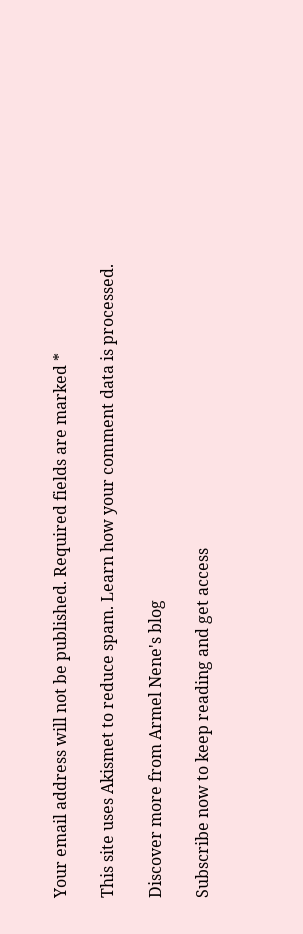Your email address will not be published. Required fields are marked *

This site uses Akismet to reduce spam. Learn how your comment data is processed.

Discover more from Armel Nene's blog

Subscribe now to keep reading and get access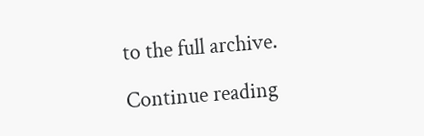to the full archive.

Continue reading